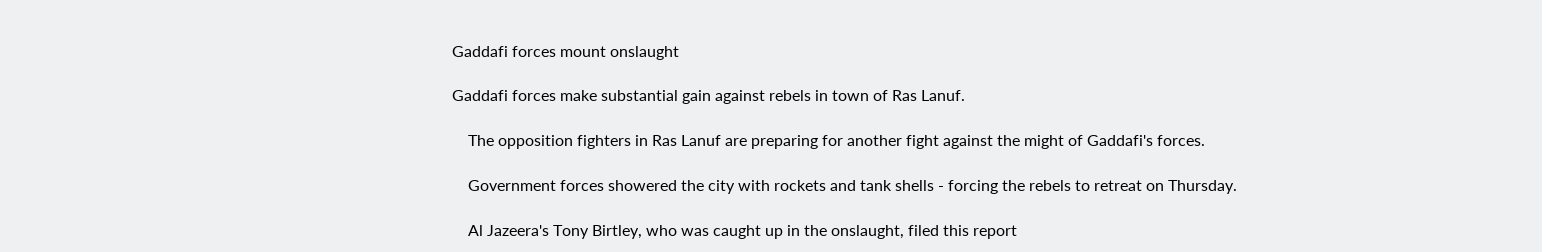Gaddafi forces mount onslaught

Gaddafi forces make substantial gain against rebels in town of Ras Lanuf.

    The opposition fighters in Ras Lanuf are preparing for another fight against the might of Gaddafi's forces.

    Government forces showered the city with rockets and tank shells - forcing the rebels to retreat on Thursday.

    Al Jazeera's Tony Birtley, who was caught up in the onslaught, filed this report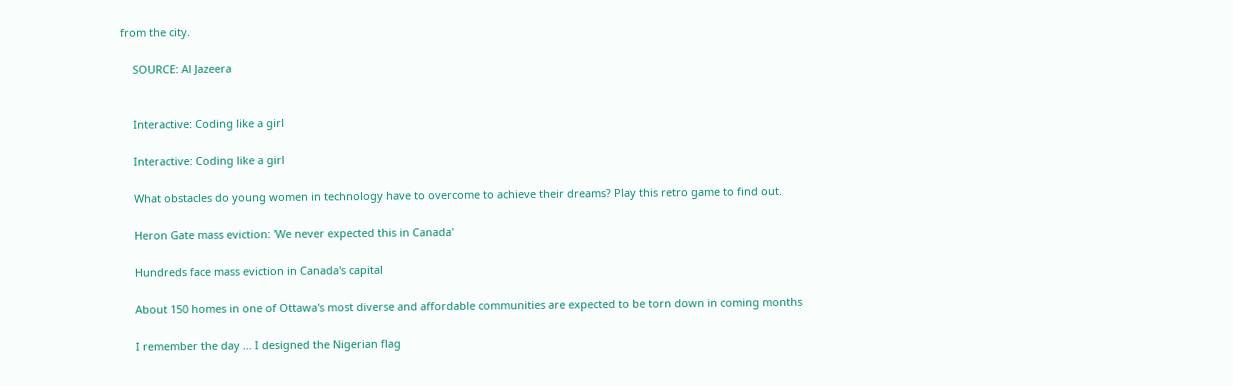from the city.

    SOURCE: Al Jazeera


    Interactive: Coding like a girl

    Interactive: Coding like a girl

    What obstacles do young women in technology have to overcome to achieve their dreams? Play this retro game to find out.

    Heron Gate mass eviction: 'We never expected this in Canada'

    Hundreds face mass eviction in Canada's capital

    About 150 homes in one of Ottawa's most diverse and affordable communities are expected to be torn down in coming months

    I remember the day … I designed the Nigerian flag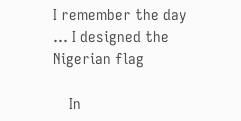I remember the day … I designed the Nigerian flag

    In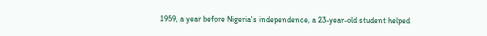1959, a year before Nigeria's independence, a 23-year-old student helped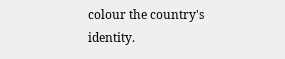colour the country's identity.